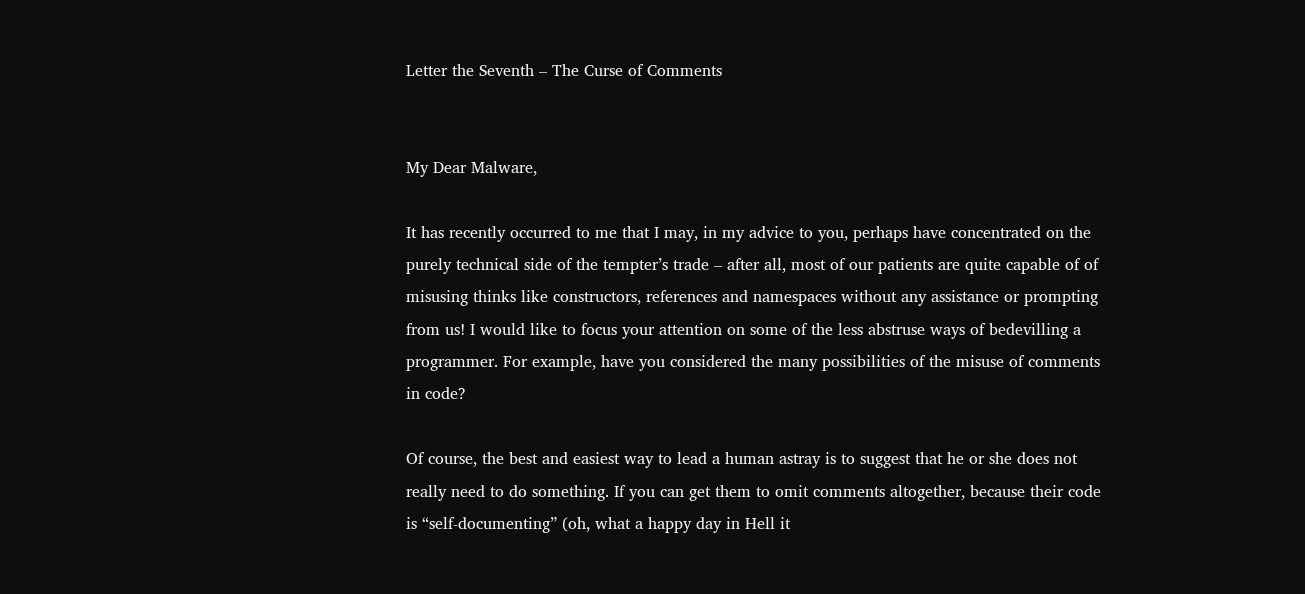Letter the Seventh – The Curse of Comments


My Dear Malware,

It has recently occurred to me that I may, in my advice to you, perhaps have concentrated on the purely technical side of the tempter’s trade – after all, most of our patients are quite capable of of misusing thinks like constructors, references and namespaces without any assistance or prompting from us! I would like to focus your attention on some of the less abstruse ways of bedevilling a programmer. For example, have you considered the many possibilities of the misuse of comments in code?

Of course, the best and easiest way to lead a human astray is to suggest that he or she does not really need to do something. If you can get them to omit comments altogether, because their code is “self-documenting” (oh, what a happy day in Hell it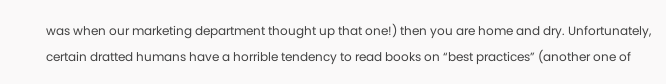was when our marketing department thought up that one!) then you are home and dry. Unfortunately, certain dratted humans have a horrible tendency to read books on “best practices” (another one of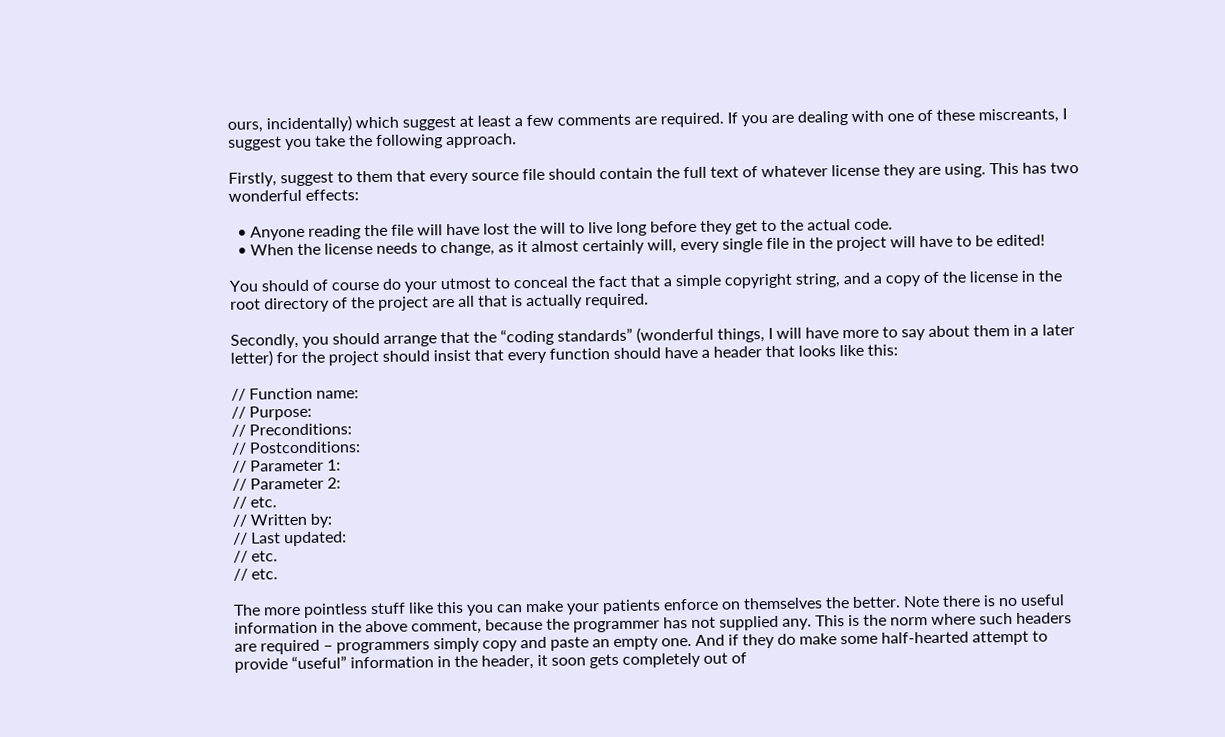ours, incidentally) which suggest at least a few comments are required. If you are dealing with one of these miscreants, I suggest you take the following approach.

Firstly, suggest to them that every source file should contain the full text of whatever license they are using. This has two wonderful effects:

  • Anyone reading the file will have lost the will to live long before they get to the actual code.
  • When the license needs to change, as it almost certainly will, every single file in the project will have to be edited!

You should of course do your utmost to conceal the fact that a simple copyright string, and a copy of the license in the root directory of the project are all that is actually required.

Secondly, you should arrange that the “coding standards” (wonderful things, I will have more to say about them in a later letter) for the project should insist that every function should have a header that looks like this:

// Function name:
// Purpose:
// Preconditions:
// Postconditions:
// Parameter 1:
// Parameter 2:
// etc.
// Written by:
// Last updated:
// etc.
// etc.

The more pointless stuff like this you can make your patients enforce on themselves the better. Note there is no useful information in the above comment, because the programmer has not supplied any. This is the norm where such headers are required – programmers simply copy and paste an empty one. And if they do make some half-hearted attempt to provide “useful” information in the header, it soon gets completely out of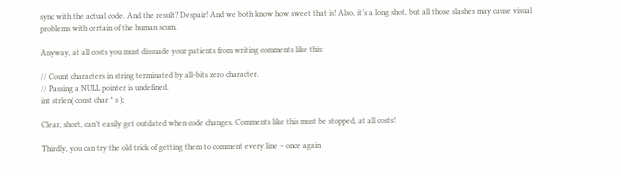sync with the actual code. And the result? Despair! And we both know how sweet that is! Also, it’s a long shot, but all those slashes may cause visual problems with certain of the human scum.

Anyway, at all costs you must dissuade your patients from writing comments like this:

// Count characters in string terminated by all-bits zero character.
// Passing a NULL pointer is undefined.
int strlen( const char * s );

Clear, short, can’t easily get outdated when code changes. Comments like this must be stopped, at all costs!

Thirdly, you can try the old trick of getting them to comment every line – once again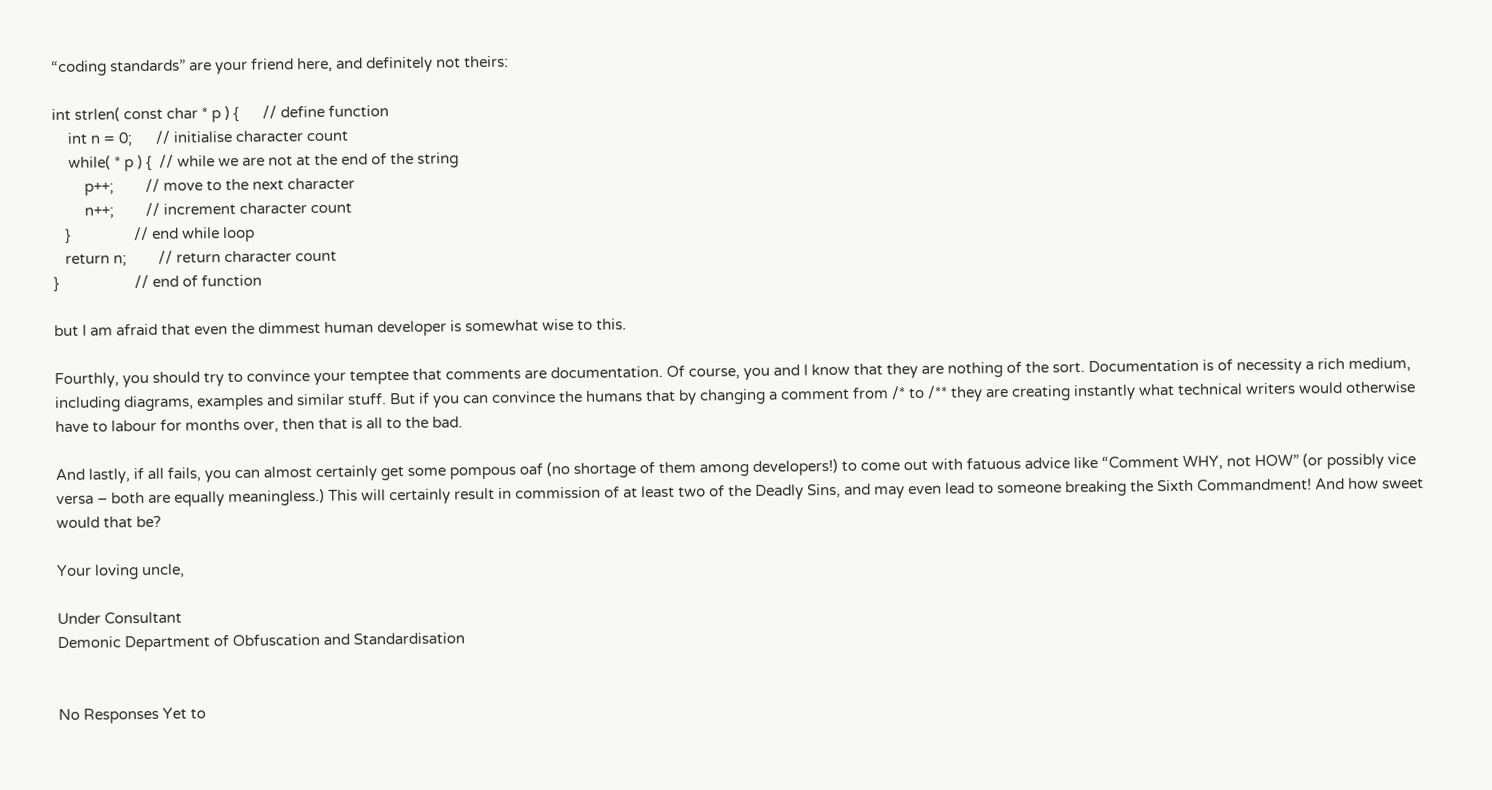“coding standards” are your friend here, and definitely not theirs:

int strlen( const char * p ) {      // define function
    int n = 0;      // initialise character count
    while( * p ) {  // while we are not at the end of the string
        p++;        // move to the next character
        n++;        // increment character count
   }                // end while loop
   return n;        // return character count
}                   // end of function

but I am afraid that even the dimmest human developer is somewhat wise to this.

Fourthly, you should try to convince your temptee that comments are documentation. Of course, you and I know that they are nothing of the sort. Documentation is of necessity a rich medium, including diagrams, examples and similar stuff. But if you can convince the humans that by changing a comment from /* to /** they are creating instantly what technical writers would otherwise have to labour for months over, then that is all to the bad.

And lastly, if all fails, you can almost certainly get some pompous oaf (no shortage of them among developers!) to come out with fatuous advice like “Comment WHY, not HOW” (or possibly vice versa – both are equally meaningless.) This will certainly result in commission of at least two of the Deadly Sins, and may even lead to someone breaking the Sixth Commandment! And how sweet would that be?

Your loving uncle,

Under Consultant
Demonic Department of Obfuscation and Standardisation


No Responses Yet to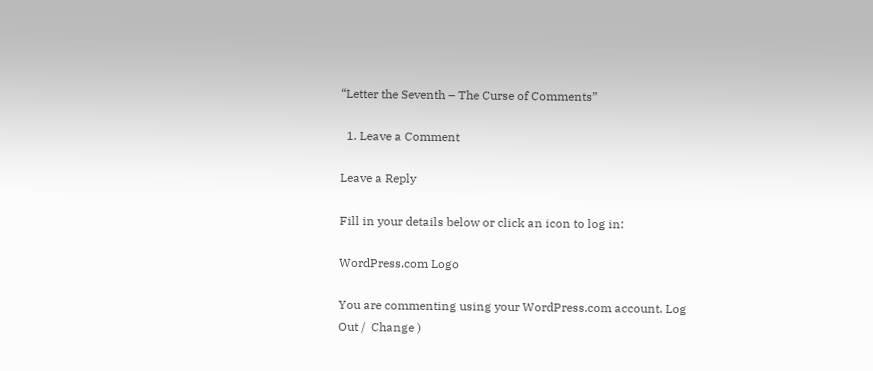“Letter the Seventh – The Curse of Comments”

  1. Leave a Comment

Leave a Reply

Fill in your details below or click an icon to log in:

WordPress.com Logo

You are commenting using your WordPress.com account. Log Out /  Change )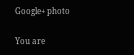Google+ photo

You are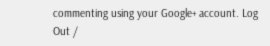commenting using your Google+ account. Log Out /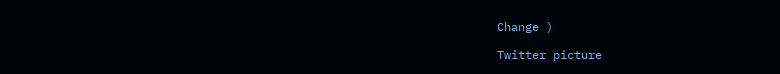Change )

Twitter picture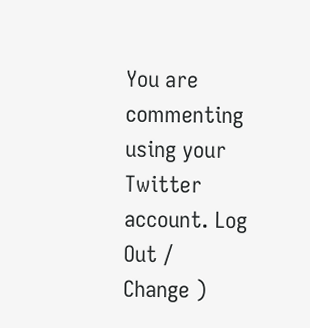You are commenting using your Twitter account. Log Out /  Change )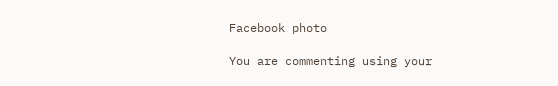Facebook photo

You are commenting using your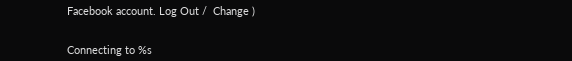Facebook account. Log Out /  Change )


Connecting to %s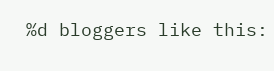%d bloggers like this: